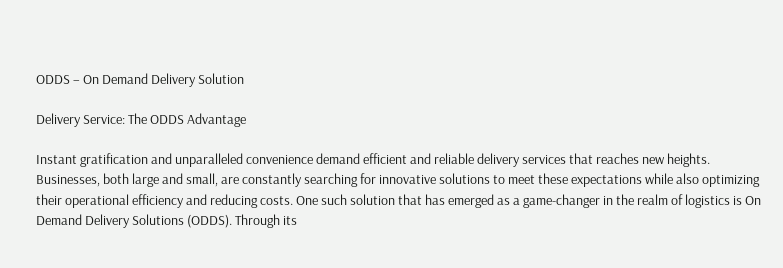ODDS – On Demand Delivery Solution

Delivery Service: The ODDS Advantage

Instant gratification and unparalleled convenience demand efficient and reliable delivery services that reaches new heights. Businesses, both large and small, are constantly searching for innovative solutions to meet these expectations while also optimizing their operational efficiency and reducing costs. One such solution that has emerged as a game-changer in the realm of logistics is On Demand Delivery Solutions (ODDS). Through its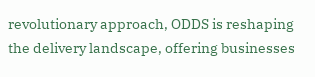revolutionary approach, ODDS is reshaping the delivery landscape, offering businesses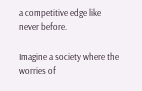a competitive edge like never before.

Imagine a society where the worries of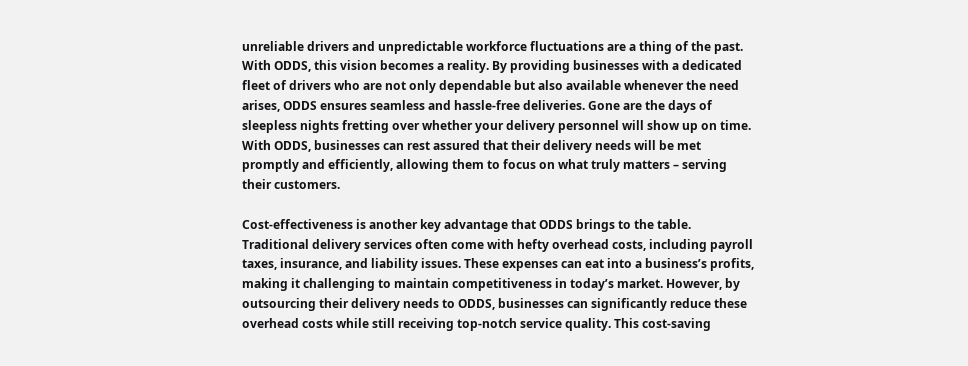unreliable drivers and unpredictable workforce fluctuations are a thing of the past. With ODDS, this vision becomes a reality. By providing businesses with a dedicated fleet of drivers who are not only dependable but also available whenever the need arises, ODDS ensures seamless and hassle-free deliveries. Gone are the days of sleepless nights fretting over whether your delivery personnel will show up on time. With ODDS, businesses can rest assured that their delivery needs will be met promptly and efficiently, allowing them to focus on what truly matters – serving their customers.

Cost-effectiveness is another key advantage that ODDS brings to the table. Traditional delivery services often come with hefty overhead costs, including payroll taxes, insurance, and liability issues. These expenses can eat into a business’s profits, making it challenging to maintain competitiveness in today’s market. However, by outsourcing their delivery needs to ODDS, businesses can significantly reduce these overhead costs while still receiving top-notch service quality. This cost-saving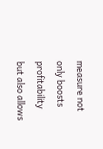measure not only boosts profitability but also allows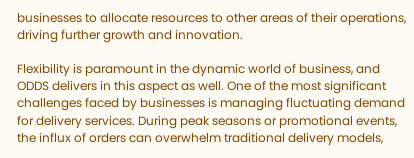businesses to allocate resources to other areas of their operations, driving further growth and innovation.

Flexibility is paramount in the dynamic world of business, and ODDS delivers in this aspect as well. One of the most significant challenges faced by businesses is managing fluctuating demand for delivery services. During peak seasons or promotional events, the influx of orders can overwhelm traditional delivery models,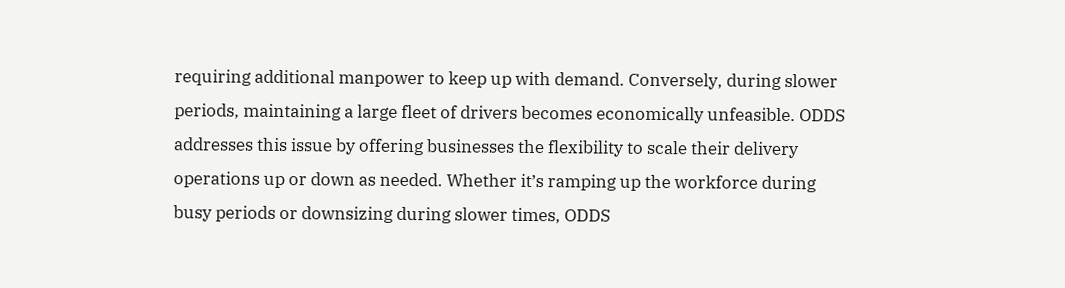requiring additional manpower to keep up with demand. Conversely, during slower periods, maintaining a large fleet of drivers becomes economically unfeasible. ODDS addresses this issue by offering businesses the flexibility to scale their delivery operations up or down as needed. Whether it’s ramping up the workforce during busy periods or downsizing during slower times, ODDS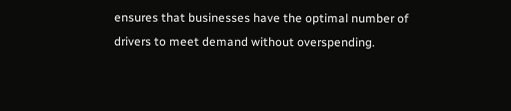ensures that businesses have the optimal number of drivers to meet demand without overspending.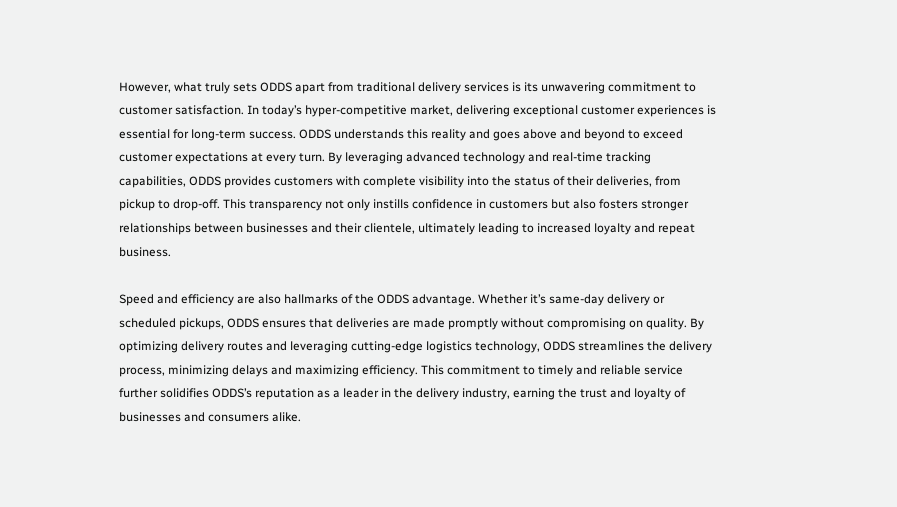However, what truly sets ODDS apart from traditional delivery services is its unwavering commitment to customer satisfaction. In today’s hyper-competitive market, delivering exceptional customer experiences is essential for long-term success. ODDS understands this reality and goes above and beyond to exceed customer expectations at every turn. By leveraging advanced technology and real-time tracking capabilities, ODDS provides customers with complete visibility into the status of their deliveries, from pickup to drop-off. This transparency not only instills confidence in customers but also fosters stronger relationships between businesses and their clientele, ultimately leading to increased loyalty and repeat business.

Speed and efficiency are also hallmarks of the ODDS advantage. Whether it’s same-day delivery or scheduled pickups, ODDS ensures that deliveries are made promptly without compromising on quality. By optimizing delivery routes and leveraging cutting-edge logistics technology, ODDS streamlines the delivery process, minimizing delays and maximizing efficiency. This commitment to timely and reliable service further solidifies ODDS’s reputation as a leader in the delivery industry, earning the trust and loyalty of businesses and consumers alike.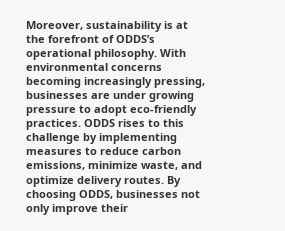Moreover, sustainability is at the forefront of ODDS’s operational philosophy. With environmental concerns becoming increasingly pressing, businesses are under growing pressure to adopt eco-friendly practices. ODDS rises to this challenge by implementing measures to reduce carbon emissions, minimize waste, and optimize delivery routes. By choosing ODDS, businesses not only improve their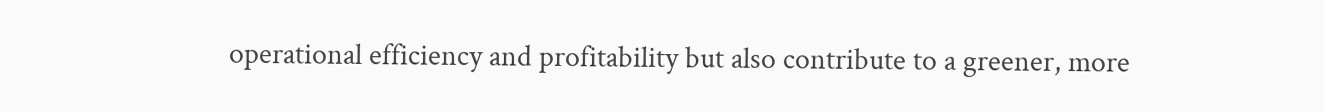operational efficiency and profitability but also contribute to a greener, more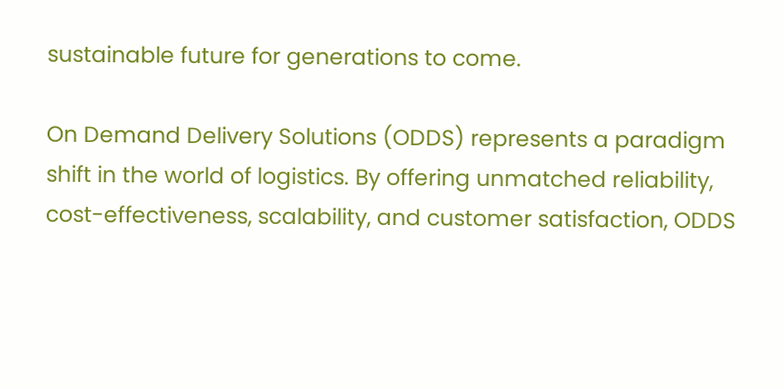sustainable future for generations to come.

On Demand Delivery Solutions (ODDS) represents a paradigm shift in the world of logistics. By offering unmatched reliability, cost-effectiveness, scalability, and customer satisfaction, ODDS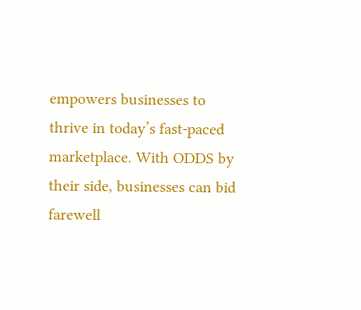empowers businesses to thrive in today’s fast-paced marketplace. With ODDS by their side, businesses can bid farewell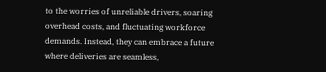to the worries of unreliable drivers, soaring overhead costs, and fluctuating workforce demands. Instead, they can embrace a future where deliveries are seamless,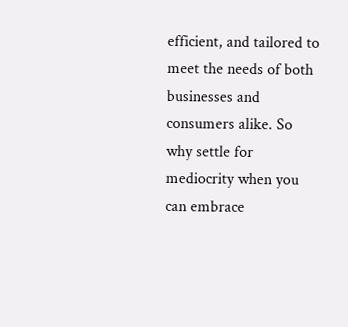efficient, and tailored to meet the needs of both businesses and consumers alike. So why settle for mediocrity when you can embrace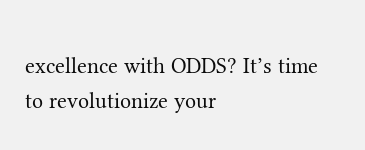excellence with ODDS? It’s time to revolutionize your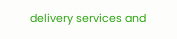delivery services and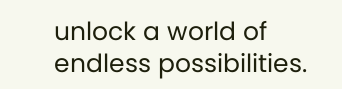unlock a world of endless possibilities.